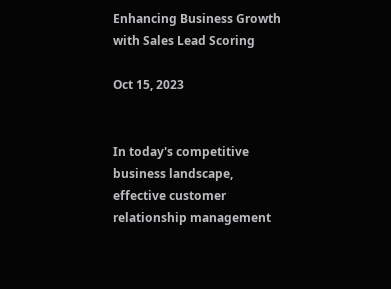Enhancing Business Growth with Sales Lead Scoring

Oct 15, 2023


In today's competitive business landscape, effective customer relationship management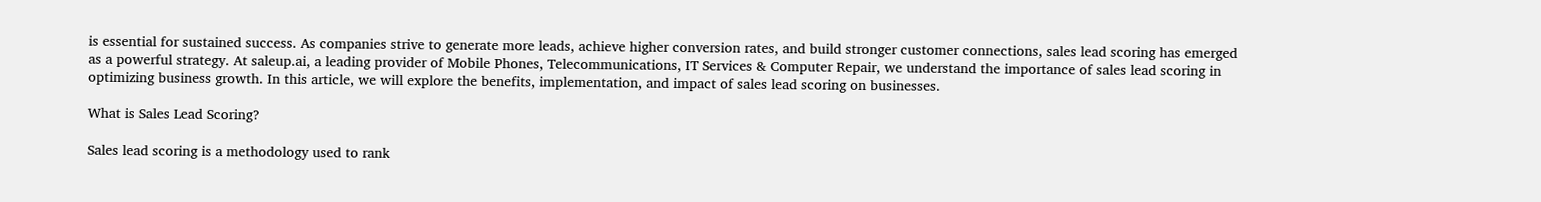is essential for sustained success. As companies strive to generate more leads, achieve higher conversion rates, and build stronger customer connections, sales lead scoring has emerged as a powerful strategy. At saleup.ai, a leading provider of Mobile Phones, Telecommunications, IT Services & Computer Repair, we understand the importance of sales lead scoring in optimizing business growth. In this article, we will explore the benefits, implementation, and impact of sales lead scoring on businesses.

What is Sales Lead Scoring?

Sales lead scoring is a methodology used to rank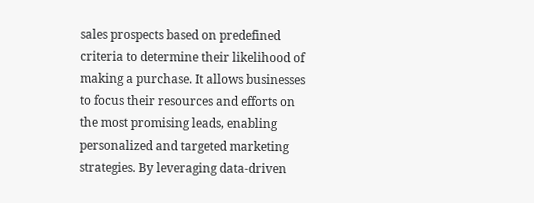sales prospects based on predefined criteria to determine their likelihood of making a purchase. It allows businesses to focus their resources and efforts on the most promising leads, enabling personalized and targeted marketing strategies. By leveraging data-driven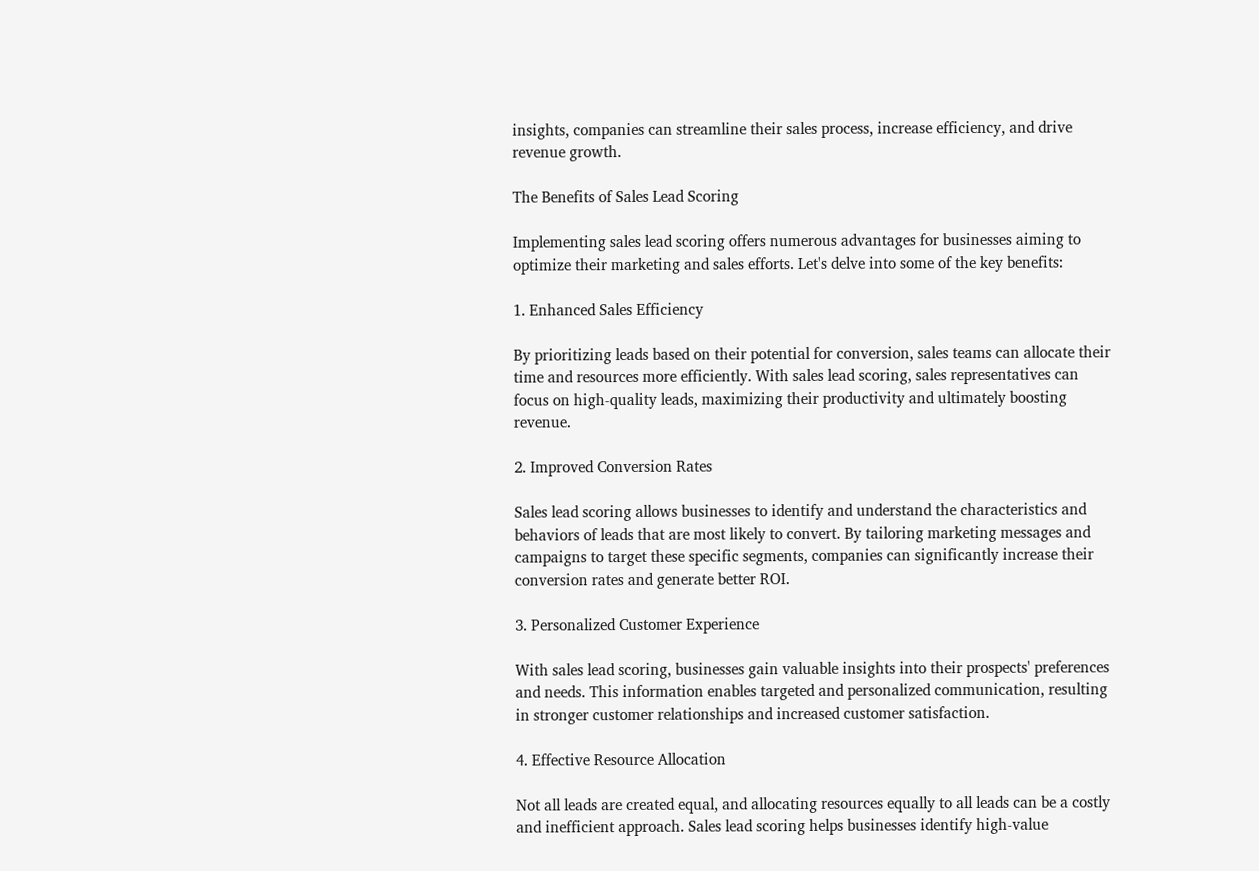insights, companies can streamline their sales process, increase efficiency, and drive revenue growth.

The Benefits of Sales Lead Scoring

Implementing sales lead scoring offers numerous advantages for businesses aiming to optimize their marketing and sales efforts. Let's delve into some of the key benefits:

1. Enhanced Sales Efficiency

By prioritizing leads based on their potential for conversion, sales teams can allocate their time and resources more efficiently. With sales lead scoring, sales representatives can focus on high-quality leads, maximizing their productivity and ultimately boosting revenue.

2. Improved Conversion Rates

Sales lead scoring allows businesses to identify and understand the characteristics and behaviors of leads that are most likely to convert. By tailoring marketing messages and campaigns to target these specific segments, companies can significantly increase their conversion rates and generate better ROI.

3. Personalized Customer Experience

With sales lead scoring, businesses gain valuable insights into their prospects' preferences and needs. This information enables targeted and personalized communication, resulting in stronger customer relationships and increased customer satisfaction.

4. Effective Resource Allocation

Not all leads are created equal, and allocating resources equally to all leads can be a costly and inefficient approach. Sales lead scoring helps businesses identify high-value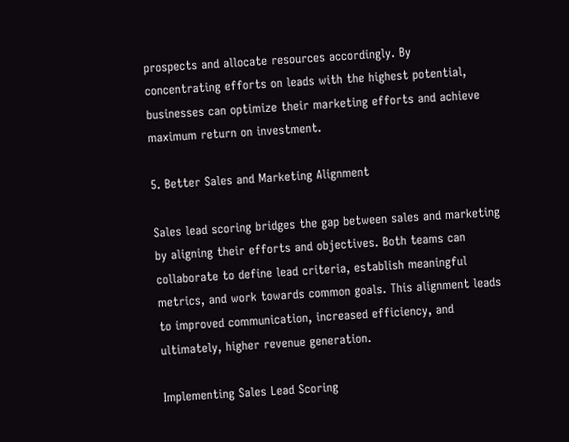prospects and allocate resources accordingly. By concentrating efforts on leads with the highest potential, businesses can optimize their marketing efforts and achieve maximum return on investment.

5. Better Sales and Marketing Alignment

Sales lead scoring bridges the gap between sales and marketing by aligning their efforts and objectives. Both teams can collaborate to define lead criteria, establish meaningful metrics, and work towards common goals. This alignment leads to improved communication, increased efficiency, and ultimately, higher revenue generation.

Implementing Sales Lead Scoring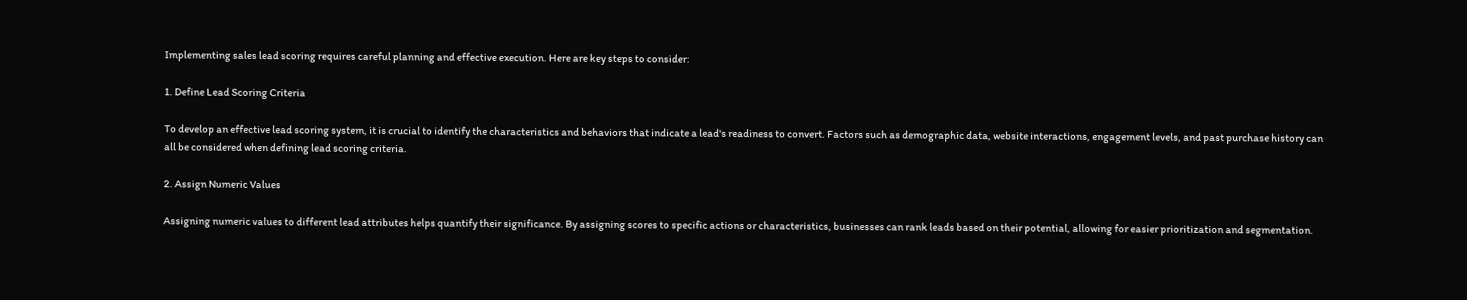Implementing sales lead scoring requires careful planning and effective execution. Here are key steps to consider:

1. Define Lead Scoring Criteria

To develop an effective lead scoring system, it is crucial to identify the characteristics and behaviors that indicate a lead's readiness to convert. Factors such as demographic data, website interactions, engagement levels, and past purchase history can all be considered when defining lead scoring criteria.

2. Assign Numeric Values

Assigning numeric values to different lead attributes helps quantify their significance. By assigning scores to specific actions or characteristics, businesses can rank leads based on their potential, allowing for easier prioritization and segmentation.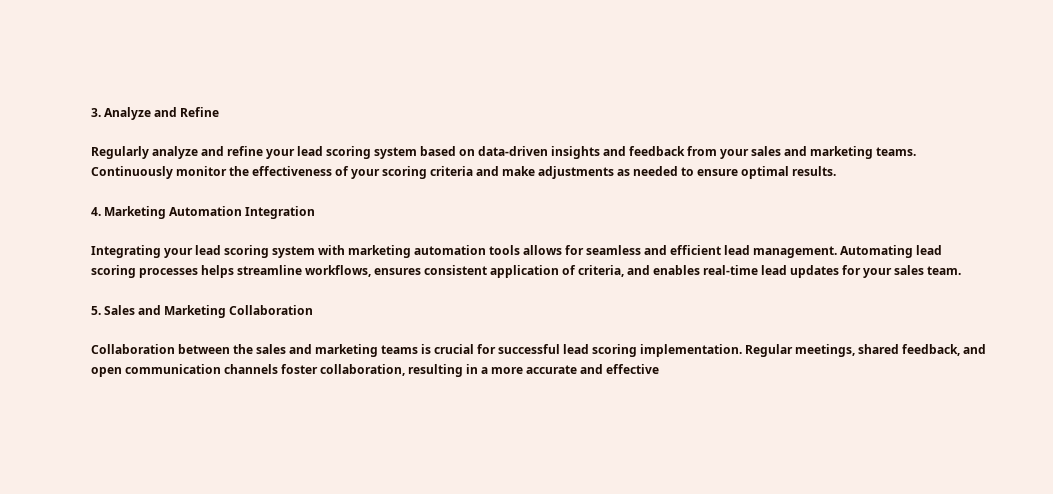3. Analyze and Refine

Regularly analyze and refine your lead scoring system based on data-driven insights and feedback from your sales and marketing teams. Continuously monitor the effectiveness of your scoring criteria and make adjustments as needed to ensure optimal results.

4. Marketing Automation Integration

Integrating your lead scoring system with marketing automation tools allows for seamless and efficient lead management. Automating lead scoring processes helps streamline workflows, ensures consistent application of criteria, and enables real-time lead updates for your sales team.

5. Sales and Marketing Collaboration

Collaboration between the sales and marketing teams is crucial for successful lead scoring implementation. Regular meetings, shared feedback, and open communication channels foster collaboration, resulting in a more accurate and effective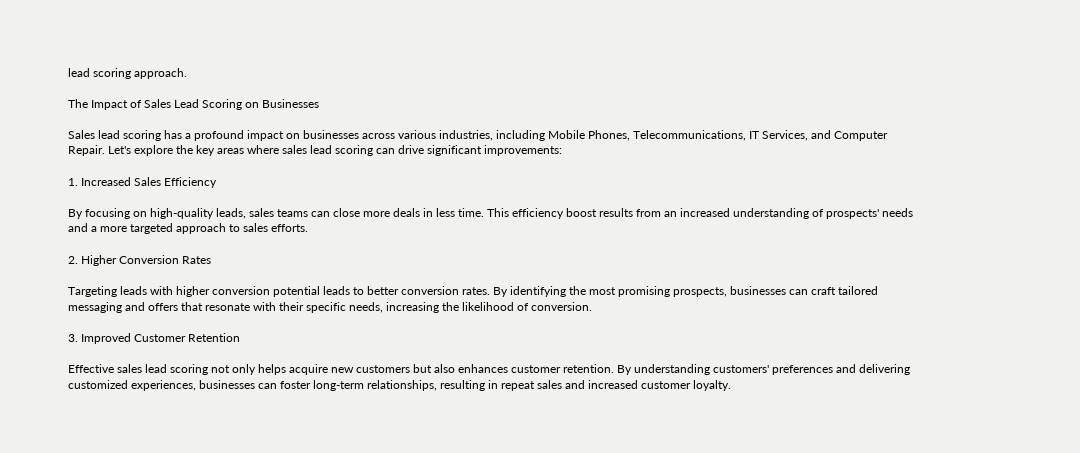lead scoring approach.

The Impact of Sales Lead Scoring on Businesses

Sales lead scoring has a profound impact on businesses across various industries, including Mobile Phones, Telecommunications, IT Services, and Computer Repair. Let's explore the key areas where sales lead scoring can drive significant improvements:

1. Increased Sales Efficiency

By focusing on high-quality leads, sales teams can close more deals in less time. This efficiency boost results from an increased understanding of prospects' needs and a more targeted approach to sales efforts.

2. Higher Conversion Rates

Targeting leads with higher conversion potential leads to better conversion rates. By identifying the most promising prospects, businesses can craft tailored messaging and offers that resonate with their specific needs, increasing the likelihood of conversion.

3. Improved Customer Retention

Effective sales lead scoring not only helps acquire new customers but also enhances customer retention. By understanding customers' preferences and delivering customized experiences, businesses can foster long-term relationships, resulting in repeat sales and increased customer loyalty.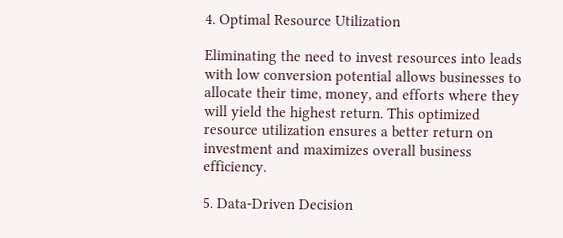4. Optimal Resource Utilization

Eliminating the need to invest resources into leads with low conversion potential allows businesses to allocate their time, money, and efforts where they will yield the highest return. This optimized resource utilization ensures a better return on investment and maximizes overall business efficiency.

5. Data-Driven Decision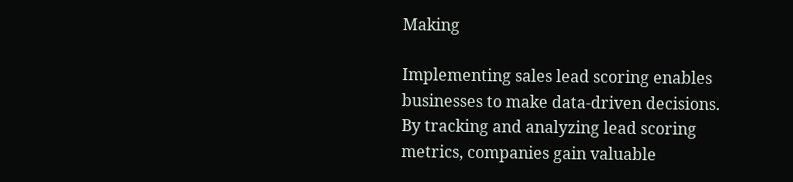Making

Implementing sales lead scoring enables businesses to make data-driven decisions. By tracking and analyzing lead scoring metrics, companies gain valuable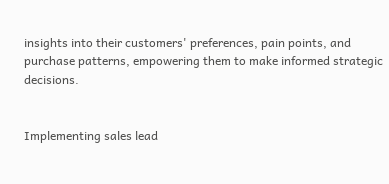insights into their customers' preferences, pain points, and purchase patterns, empowering them to make informed strategic decisions.


Implementing sales lead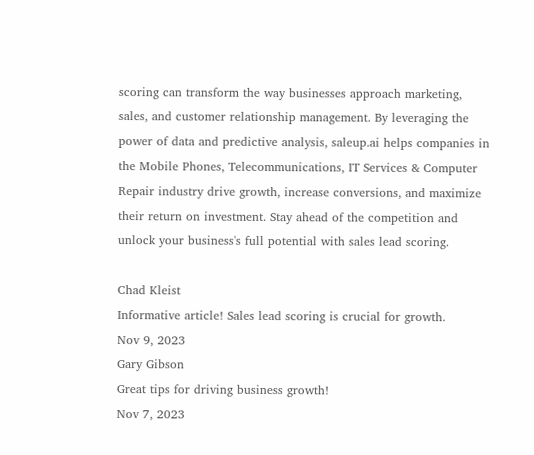scoring can transform the way businesses approach marketing, sales, and customer relationship management. By leveraging the power of data and predictive analysis, saleup.ai helps companies in the Mobile Phones, Telecommunications, IT Services & Computer Repair industry drive growth, increase conversions, and maximize their return on investment. Stay ahead of the competition and unlock your business's full potential with sales lead scoring.

Chad Kleist
Informative article! Sales lead scoring is crucial for growth.
Nov 9, 2023
Gary Gibson
Great tips for driving business growth!
Nov 7, 2023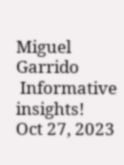Miguel Garrido
 Informative insights!
Oct 27, 2023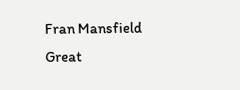Fran Mansfield
Great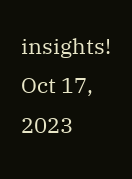insights!
Oct 17, 2023